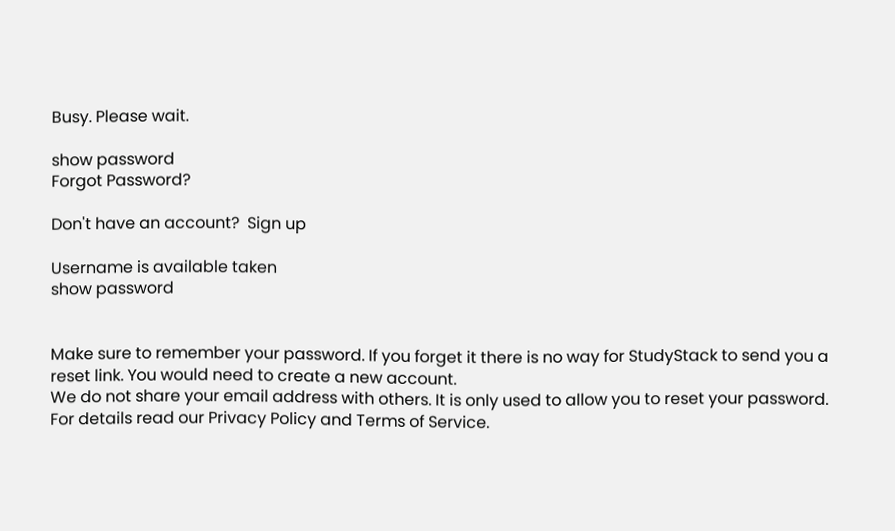Busy. Please wait.

show password
Forgot Password?

Don't have an account?  Sign up

Username is available taken
show password


Make sure to remember your password. If you forget it there is no way for StudyStack to send you a reset link. You would need to create a new account.
We do not share your email address with others. It is only used to allow you to reset your password. For details read our Privacy Policy and Terms of Service.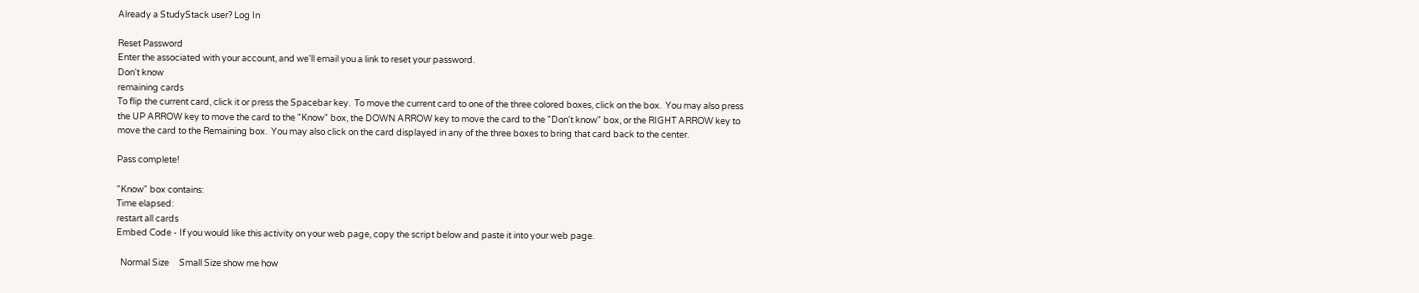Already a StudyStack user? Log In

Reset Password
Enter the associated with your account, and we'll email you a link to reset your password.
Don't know
remaining cards
To flip the current card, click it or press the Spacebar key.  To move the current card to one of the three colored boxes, click on the box.  You may also press the UP ARROW key to move the card to the "Know" box, the DOWN ARROW key to move the card to the "Don't know" box, or the RIGHT ARROW key to move the card to the Remaining box.  You may also click on the card displayed in any of the three boxes to bring that card back to the center.

Pass complete!

"Know" box contains:
Time elapsed:
restart all cards
Embed Code - If you would like this activity on your web page, copy the script below and paste it into your web page.

  Normal Size     Small Size show me how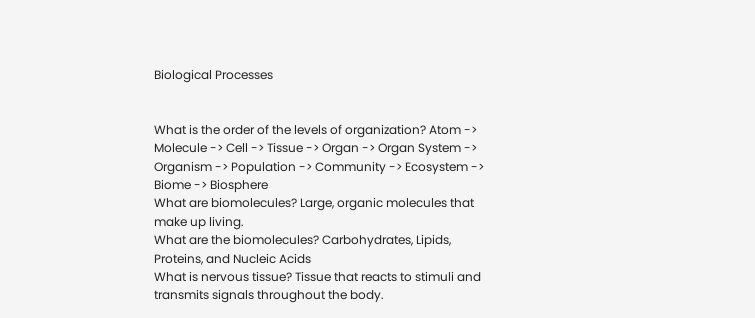Biological Processes


What is the order of the levels of organization? Atom -> Molecule -> Cell -> Tissue -> Organ -> Organ System -> Organism -> Population -> Community -> Ecosystem -> Biome -> Biosphere
What are biomolecules? Large, organic molecules that make up living.
What are the biomolecules? Carbohydrates, Lipids, Proteins, and Nucleic Acids
What is nervous tissue? Tissue that reacts to stimuli and transmits signals throughout the body.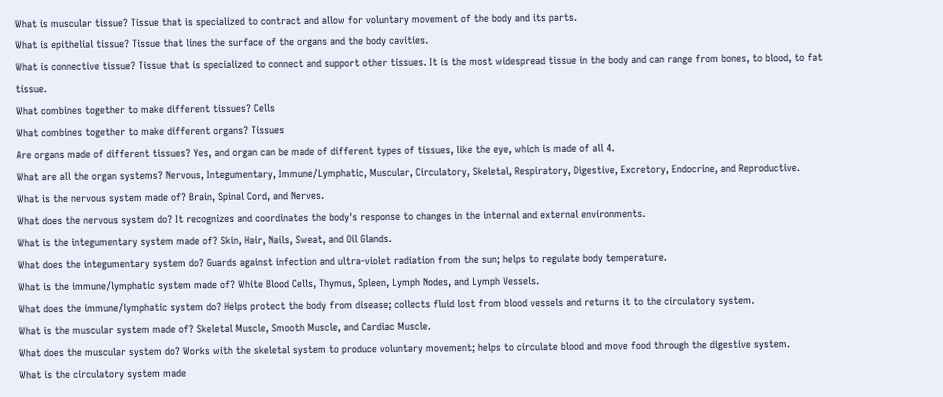What is muscular tissue? Tissue that is specialized to contract and allow for voluntary movement of the body and its parts.
What is epithelial tissue? Tissue that lines the surface of the organs and the body cavities.
What is connective tissue? Tissue that is specialized to connect and support other tissues. It is the most widespread tissue in the body and can range from bones, to blood, to fat tissue.
What combines together to make different tissues? Cells
What combines together to make different organs? Tissues
Are organs made of different tissues? Yes, and organ can be made of different types of tissues, like the eye, which is made of all 4.
What are all the organ systems? Nervous, Integumentary, Immune/Lymphatic, Muscular, Circulatory, Skeletal, Respiratory, Digestive, Excretory, Endocrine, and Reproductive.
What is the nervous system made of? Brain, Spinal Cord, and Nerves.
What does the nervous system do? It recognizes and coordinates the body's response to changes in the internal and external environments.
What is the integumentary system made of? Skin, Hair, Nails, Sweat, and Oil Glands.
What does the integumentary system do? Guards against infection and ultra-violet radiation from the sun; helps to regulate body temperature.
What is the immune/lymphatic system made of? White Blood Cells, Thymus, Spleen, Lymph Nodes, and Lymph Vessels.
What does the immune/lymphatic system do? Helps protect the body from disease; collects fluid lost from blood vessels and returns it to the circulatory system.
What is the muscular system made of? Skeletal Muscle, Smooth Muscle, and Cardiac Muscle.
What does the muscular system do? Works with the skeletal system to produce voluntary movement; helps to circulate blood and move food through the digestive system.
What is the circulatory system made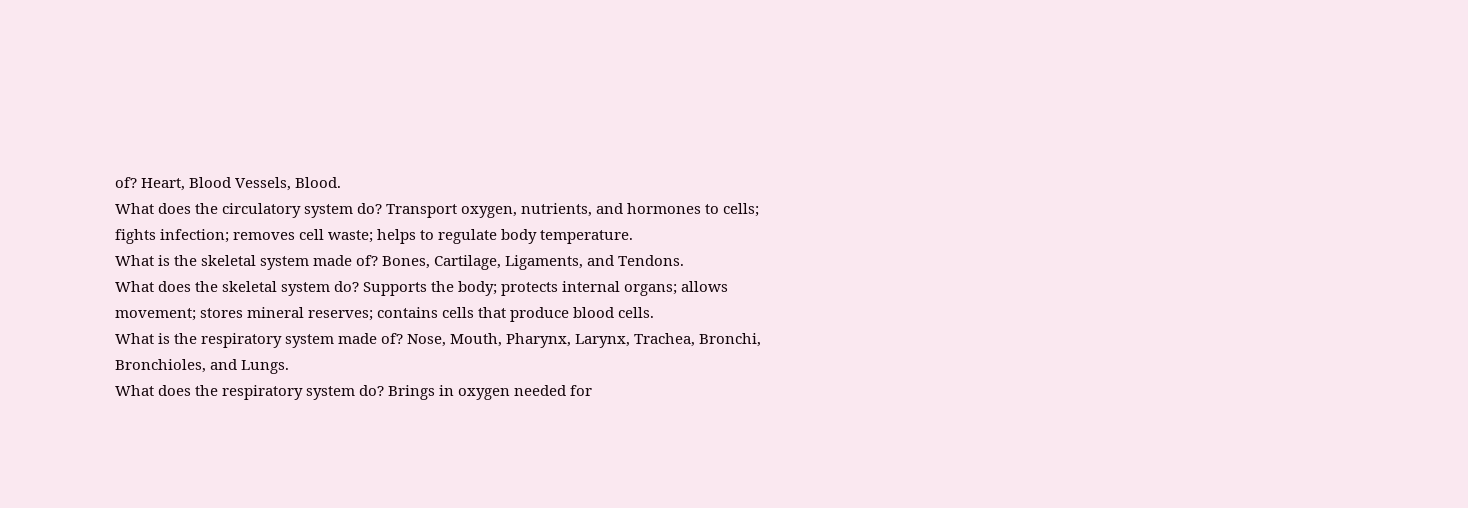of? Heart, Blood Vessels, Blood.
What does the circulatory system do? Transport oxygen, nutrients, and hormones to cells; fights infection; removes cell waste; helps to regulate body temperature.
What is the skeletal system made of? Bones, Cartilage, Ligaments, and Tendons.
What does the skeletal system do? Supports the body; protects internal organs; allows movement; stores mineral reserves; contains cells that produce blood cells.
What is the respiratory system made of? Nose, Mouth, Pharynx, Larynx, Trachea, Bronchi, Bronchioles, and Lungs.
What does the respiratory system do? Brings in oxygen needed for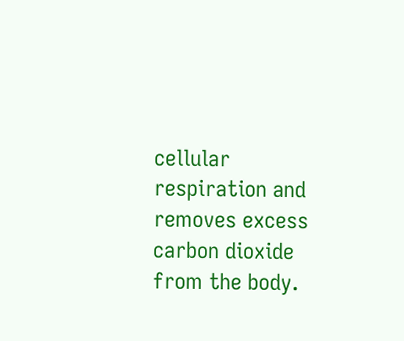cellular respiration and removes excess carbon dioxide from the body.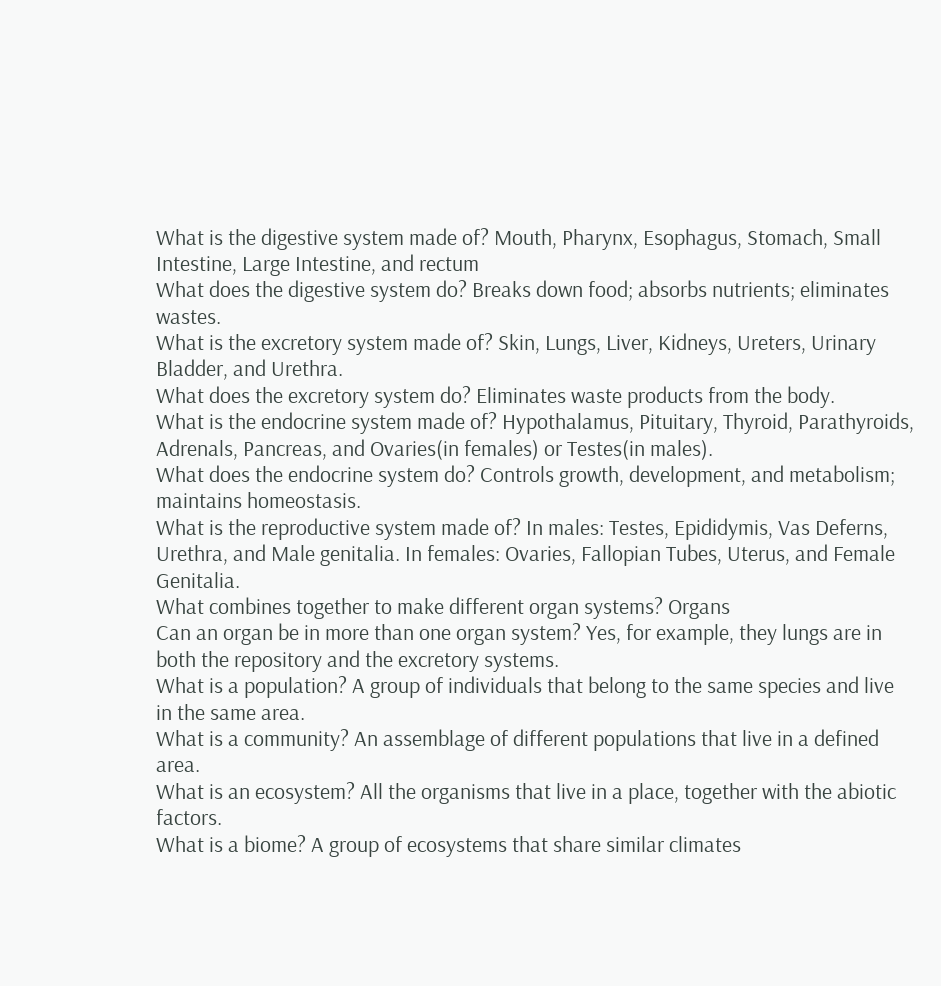What is the digestive system made of? Mouth, Pharynx, Esophagus, Stomach, Small Intestine, Large Intestine, and rectum
What does the digestive system do? Breaks down food; absorbs nutrients; eliminates wastes.
What is the excretory system made of? Skin, Lungs, Liver, Kidneys, Ureters, Urinary Bladder, and Urethra.
What does the excretory system do? Eliminates waste products from the body.
What is the endocrine system made of? Hypothalamus, Pituitary, Thyroid, Parathyroids, Adrenals, Pancreas, and Ovaries(in females) or Testes(in males).
What does the endocrine system do? Controls growth, development, and metabolism; maintains homeostasis.
What is the reproductive system made of? In males: Testes, Epididymis, Vas Deferns, Urethra, and Male genitalia. In females: Ovaries, Fallopian Tubes, Uterus, and Female Genitalia.
What combines together to make different organ systems? Organs
Can an organ be in more than one organ system? Yes, for example, they lungs are in both the repository and the excretory systems.
What is a population? A group of individuals that belong to the same species and live in the same area.
What is a community? An assemblage of different populations that live in a defined area.
What is an ecosystem? All the organisms that live in a place, together with the abiotic factors.
What is a biome? A group of ecosystems that share similar climates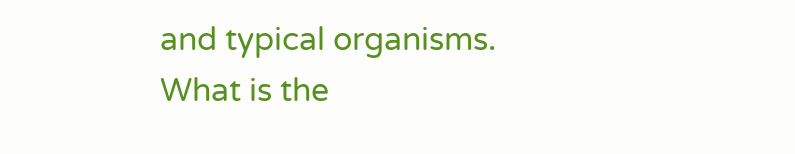and typical organisms.
What is the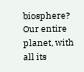biosphere? Our entire planet, with all its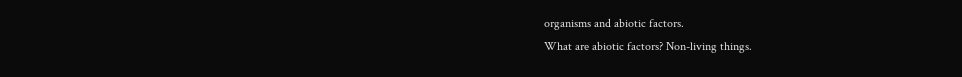organisms and abiotic factors.
What are abiotic factors? Non-living things.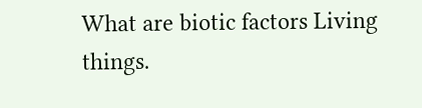What are biotic factors Living things.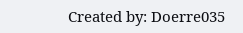Created by: Doerre035